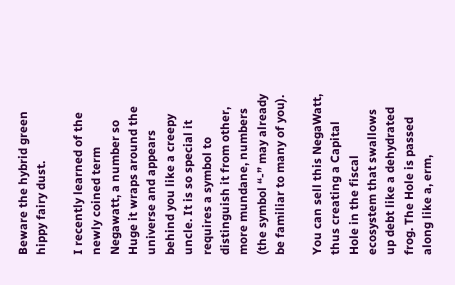Beware the hybrid green hippy fairy dust.

I recently learned of the newly coined term Negawatt, a number so Huge it wraps around the universe and appears behind you like a creepy uncle. It is so special it requires a symbol to distinguish it from other, more mundane, numbers (the symbol “-” may already be familiar to many of you).

You can sell this NegaWatt, thus creating a Capital Hole in the fiscal ecosystem that swallows up debt like a dehydrated frog. The Hole is passed along like a, erm,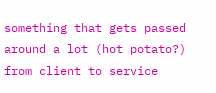something that gets passed around a lot (hot potato?) from client to service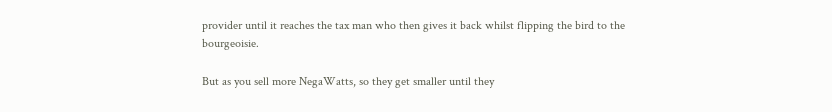provider until it reaches the tax man who then gives it back whilst flipping the bird to the bourgeoisie.

But as you sell more NegaWatts, so they get smaller until they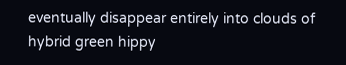eventually disappear entirely into clouds of hybrid green hippy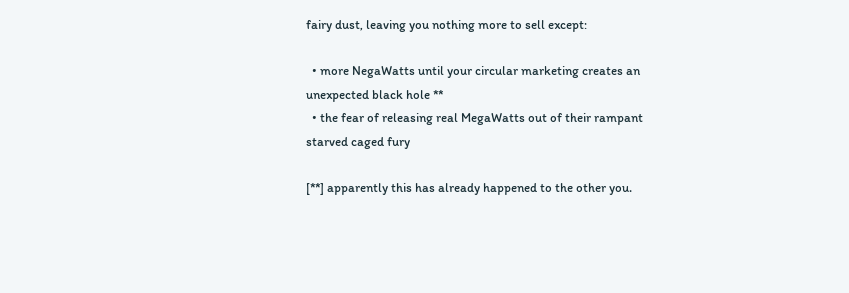fairy dust, leaving you nothing more to sell except:

  • more NegaWatts until your circular marketing creates an unexpected black hole **
  • the fear of releasing real MegaWatts out of their rampant starved caged fury

[**] apparently this has already happened to the other you.